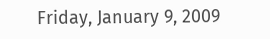Friday, January 9, 2009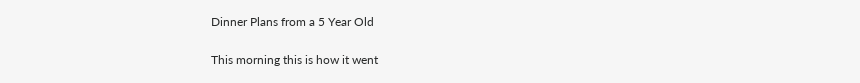Dinner Plans from a 5 Year Old

This morning this is how it went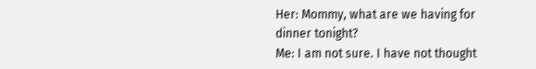Her: Mommy, what are we having for dinner tonight?
Me: I am not sure. I have not thought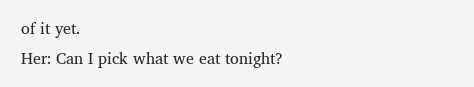of it yet.
Her: Can I pick what we eat tonight?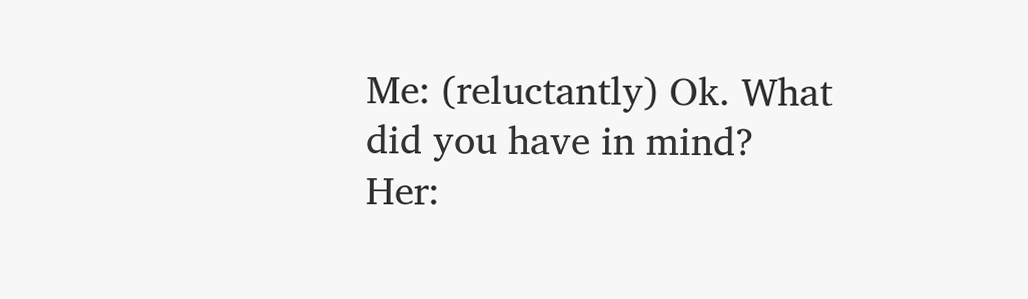Me: (reluctantly) Ok. What did you have in mind?
Her: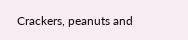Crackers, peanuts and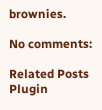brownies.

No comments:

Related Posts Plugin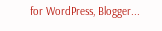for WordPress, Blogger...